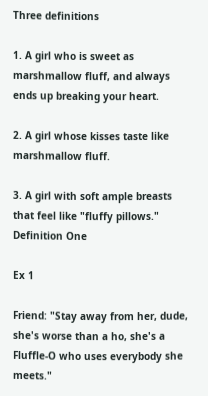Three definitions

1. A girl who is sweet as marshmallow fluff, and always ends up breaking your heart.

2. A girl whose kisses taste like marshmallow fluff.

3. A girl with soft ample breasts that feel like "fluffy pillows."
Definition One

Ex 1

Friend: "Stay away from her, dude, she's worse than a ho, she's a Fluffle-O who uses everybody she meets."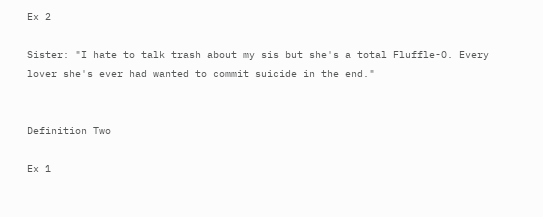Ex 2

Sister: "I hate to talk trash about my sis but she's a total Fluffle-O. Every lover she's ever had wanted to commit suicide in the end."


Definition Two

Ex 1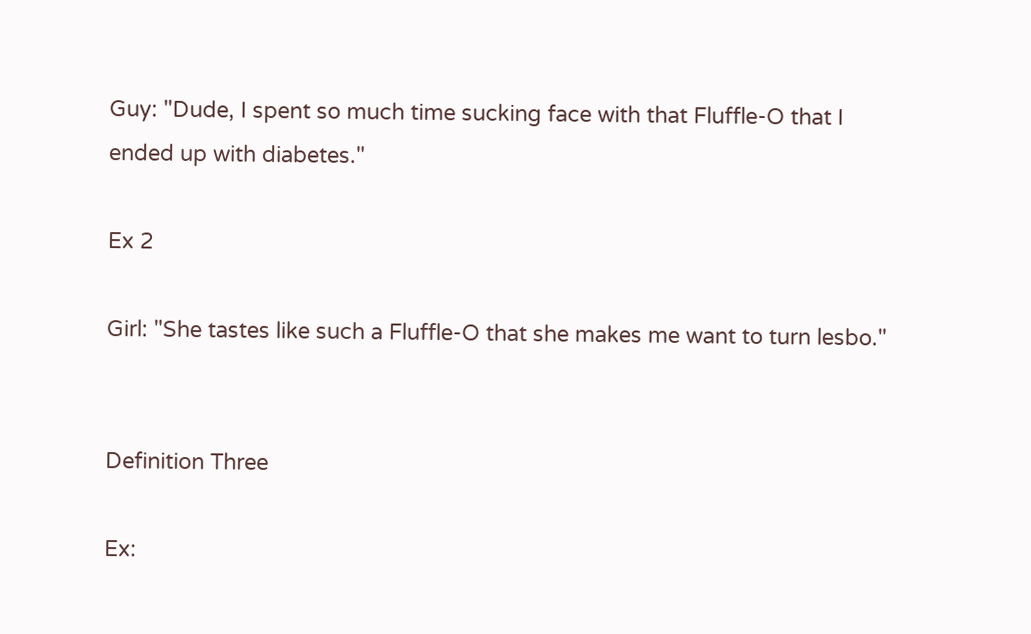Guy: "Dude, I spent so much time sucking face with that Fluffle-O that I ended up with diabetes."

Ex 2

Girl: "She tastes like such a Fluffle-O that she makes me want to turn lesbo."


Definition Three

Ex: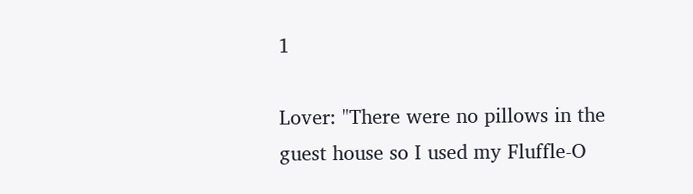1

Lover: "There were no pillows in the guest house so I used my Fluffle-O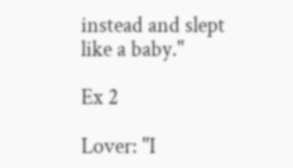instead and slept like a baby."

Ex 2

Lover: "I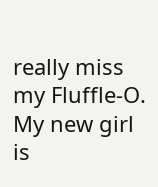really miss my Fluffle-O. My new girl is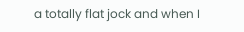a totally flat jock and when I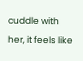cuddle with her, it feels like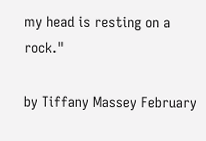my head is resting on a rock."

by Tiffany Massey February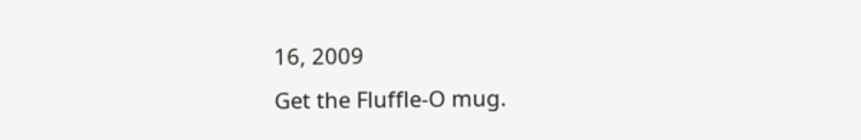16, 2009
Get the Fluffle-O mug.